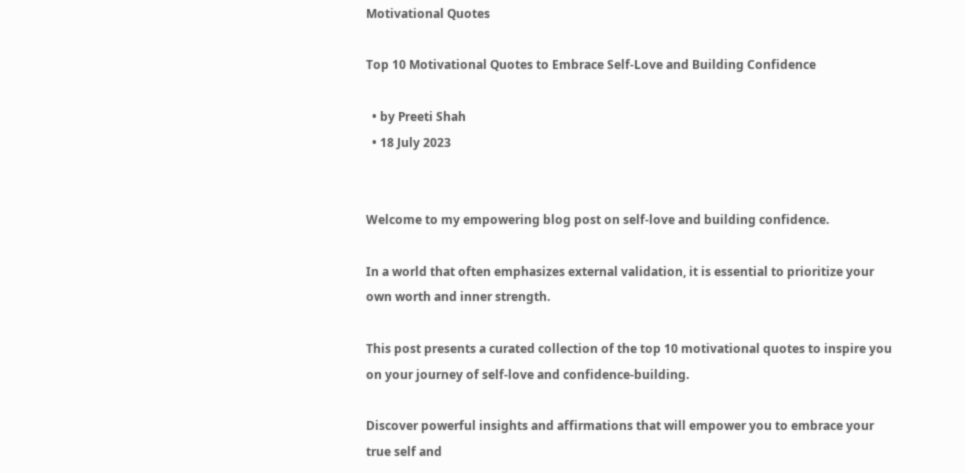Motivational Quotes

Top 10 Motivational Quotes to Embrace Self-Love and Building Confidence

  • by Preeti Shah
  • 18 July 2023


Welcome to my empowering blog post on self-love and building confidence.

In a world that often emphasizes external validation, it is essential to prioritize your own worth and inner strength.

This post presents a curated collection of the top 10 motivational quotes to inspire you on your journey of self-love and confidence-building.

Discover powerful insights and affirmations that will empower you to embrace your true self and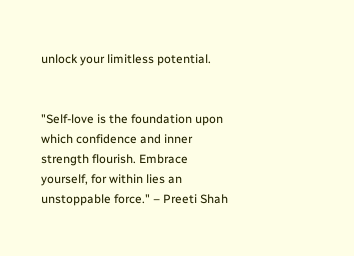unlock your limitless potential.


"Self-love is the foundation upon which confidence and inner strength flourish. Embrace yourself, for within lies an unstoppable force." – Preeti Shah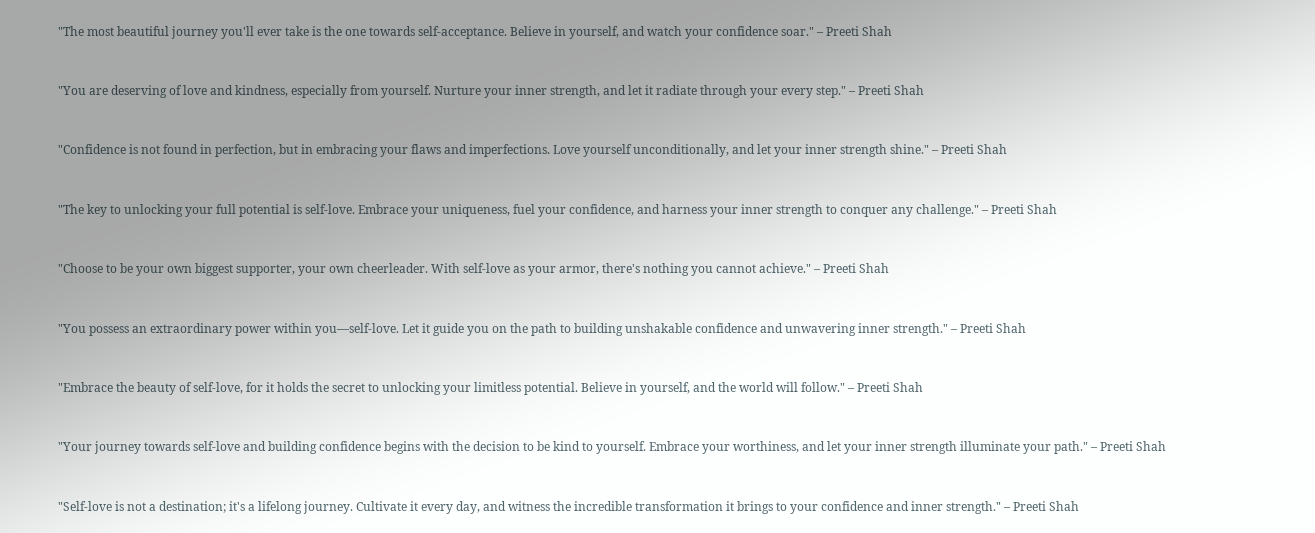"The most beautiful journey you'll ever take is the one towards self-acceptance. Believe in yourself, and watch your confidence soar." – Preeti Shah


"You are deserving of love and kindness, especially from yourself. Nurture your inner strength, and let it radiate through your every step." – Preeti Shah


"Confidence is not found in perfection, but in embracing your flaws and imperfections. Love yourself unconditionally, and let your inner strength shine." – Preeti Shah


"The key to unlocking your full potential is self-love. Embrace your uniqueness, fuel your confidence, and harness your inner strength to conquer any challenge." – Preeti Shah


"Choose to be your own biggest supporter, your own cheerleader. With self-love as your armor, there's nothing you cannot achieve." – Preeti Shah


"You possess an extraordinary power within you—self-love. Let it guide you on the path to building unshakable confidence and unwavering inner strength." – Preeti Shah


"Embrace the beauty of self-love, for it holds the secret to unlocking your limitless potential. Believe in yourself, and the world will follow." – Preeti Shah


"Your journey towards self-love and building confidence begins with the decision to be kind to yourself. Embrace your worthiness, and let your inner strength illuminate your path." – Preeti Shah


"Self-love is not a destination; it's a lifelong journey. Cultivate it every day, and witness the incredible transformation it brings to your confidence and inner strength." – Preeti Shah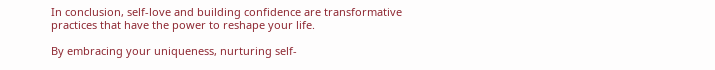In conclusion, self-love and building confidence are transformative practices that have the power to reshape your life.

By embracing your uniqueness, nurturing self-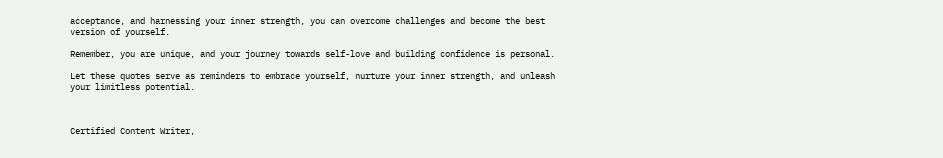acceptance, and harnessing your inner strength, you can overcome challenges and become the best version of yourself.

Remember, you are unique, and your journey towards self-love and building confidence is personal.

Let these quotes serve as reminders to embrace yourself, nurture your inner strength, and unleash your limitless potential.



Certified Content Writer,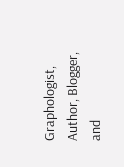Graphologist, Author, Blogger, and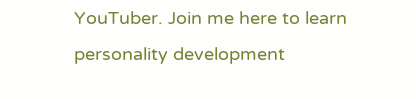YouTuber. Join me here to learn personality development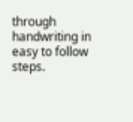through handwriting in easy to follow steps.